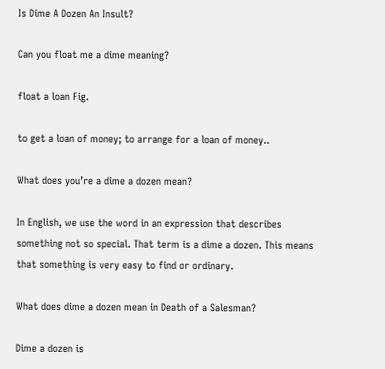Is Dime A Dozen An Insult?

Can you float me a dime meaning?

float a loan Fig.

to get a loan of money; to arrange for a loan of money..

What does you’re a dime a dozen mean?

In English, we use the word in an expression that describes something not so special. That term is a dime a dozen. This means that something is very easy to find or ordinary.

What does dime a dozen mean in Death of a Salesman?

Dime a dozen is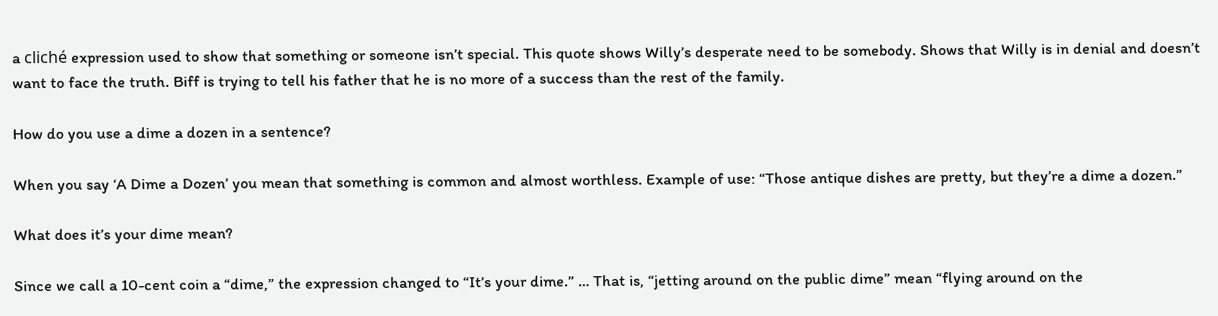a cliché expression used to show that something or someone isn’t special. This quote shows Willy’s desperate need to be somebody. Shows that Willy is in denial and doesn’t want to face the truth. Biff is trying to tell his father that he is no more of a success than the rest of the family.

How do you use a dime a dozen in a sentence?

When you say ‘A Dime a Dozen’ you mean that something is common and almost worthless. Example of use: “Those antique dishes are pretty, but they’re a dime a dozen.”

What does it’s your dime mean?

Since we call a 10-cent coin a “dime,” the expression changed to “It’s your dime.” … That is, “jetting around on the public dime” mean “flying around on the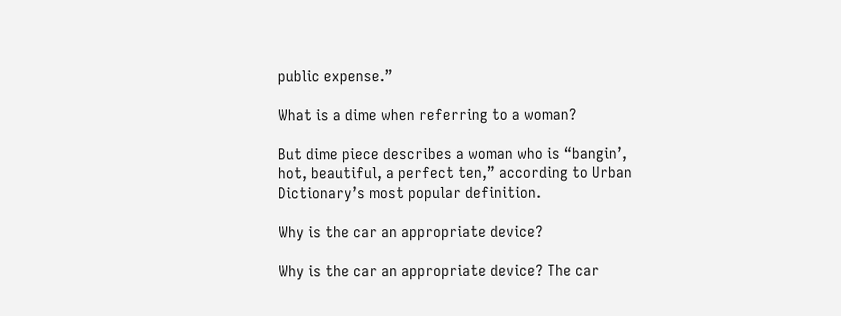public expense.”

What is a dime when referring to a woman?

But dime piece describes a woman who is “bangin’, hot, beautiful, a perfect ten,” according to Urban Dictionary’s most popular definition.

Why is the car an appropriate device?

Why is the car an appropriate device? The car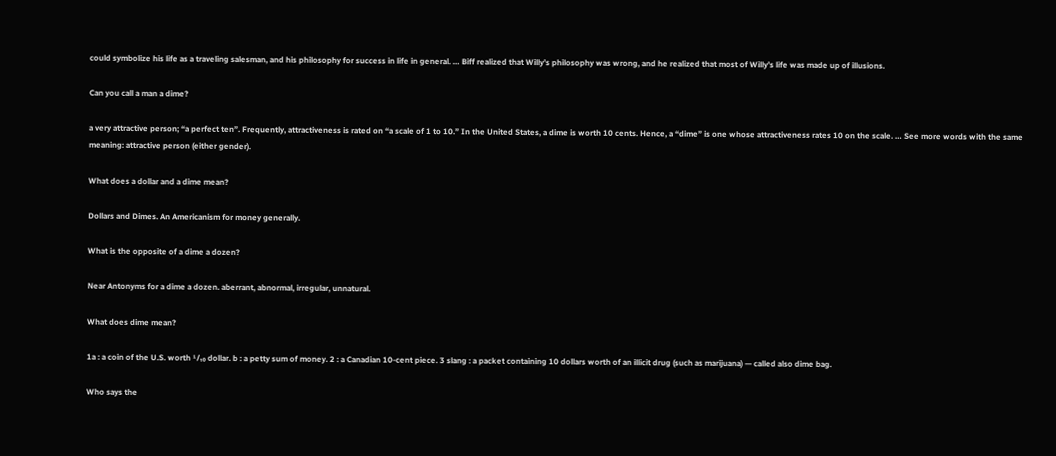could symbolize his life as a traveling salesman, and his philosophy for success in life in general. … Biff realized that Willy’s philosophy was wrong, and he realized that most of Willy’s life was made up of illusions.

Can you call a man a dime?

a very attractive person; “a perfect ten”. Frequently, attractiveness is rated on “a scale of 1 to 10.” In the United States, a dime is worth 10 cents. Hence, a “dime” is one whose attractiveness rates 10 on the scale. … See more words with the same meaning: attractive person (either gender).

What does a dollar and a dime mean?

Dollars and Dimes. An Americanism for money generally.

What is the opposite of a dime a dozen?

Near Antonyms for a dime a dozen. aberrant, abnormal, irregular, unnatural.

What does dime mean?

1a : a coin of the U.S. worth ¹/₁₀ dollar. b : a petty sum of money. 2 : a Canadian 10-cent piece. 3 slang : a packet containing 10 dollars worth of an illicit drug (such as marijuana) — called also dime bag.

Who says the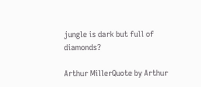jungle is dark but full of diamonds?

Arthur MillerQuote by Arthur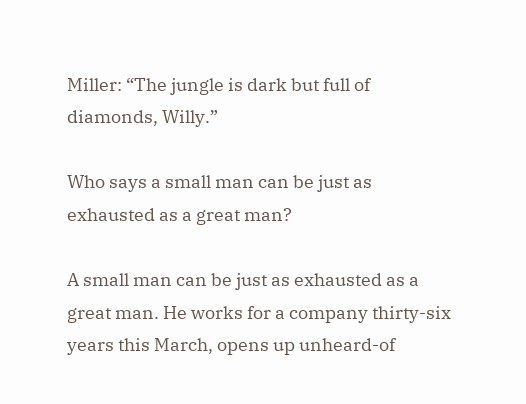Miller: “The jungle is dark but full of diamonds, Willy.”

Who says a small man can be just as exhausted as a great man?

A small man can be just as exhausted as a great man. He works for a company thirty-six years this March, opens up unheard-of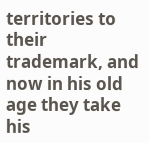territories to their trademark, and now in his old age they take his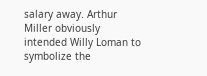salary away. Arthur Miller obviously intended Willy Loman to symbolize the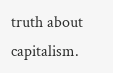truth about capitalism.